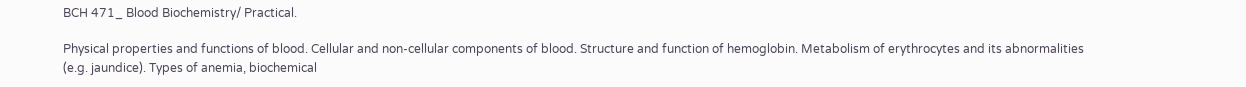BCH 471_ Blood Biochemistry/ Practical.

Physical properties and functions of blood. Cellular and non-cellular components of blood. Structure and function of hemoglobin. Metabolism of erythrocytes and its abnormalities (e.g. jaundice). Types of anemia, biochemical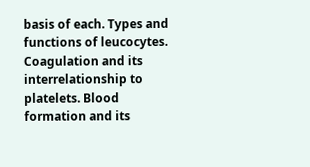basis of each. Types and functions of leucocytes. Coagulation and its interrelationship to platelets. Blood formation and its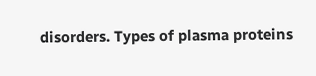disorders. Types of plasma proteins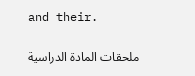and their.

ملحقات المادة الدراسية